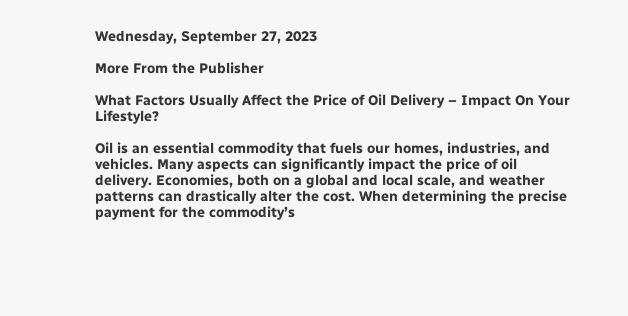Wednesday, September 27, 2023

More From the Publisher

What Factors Usually Affect the Price of Oil Delivery – Impact On Your Lifestyle?

Oil is an essential commodity that fuels our homes, industries, and vehicles. Many aspects can significantly impact the price of oil delivery. Economies, both on a global and local scale, and weather patterns can drastically alter the cost. When determining the precise payment for the commodity’s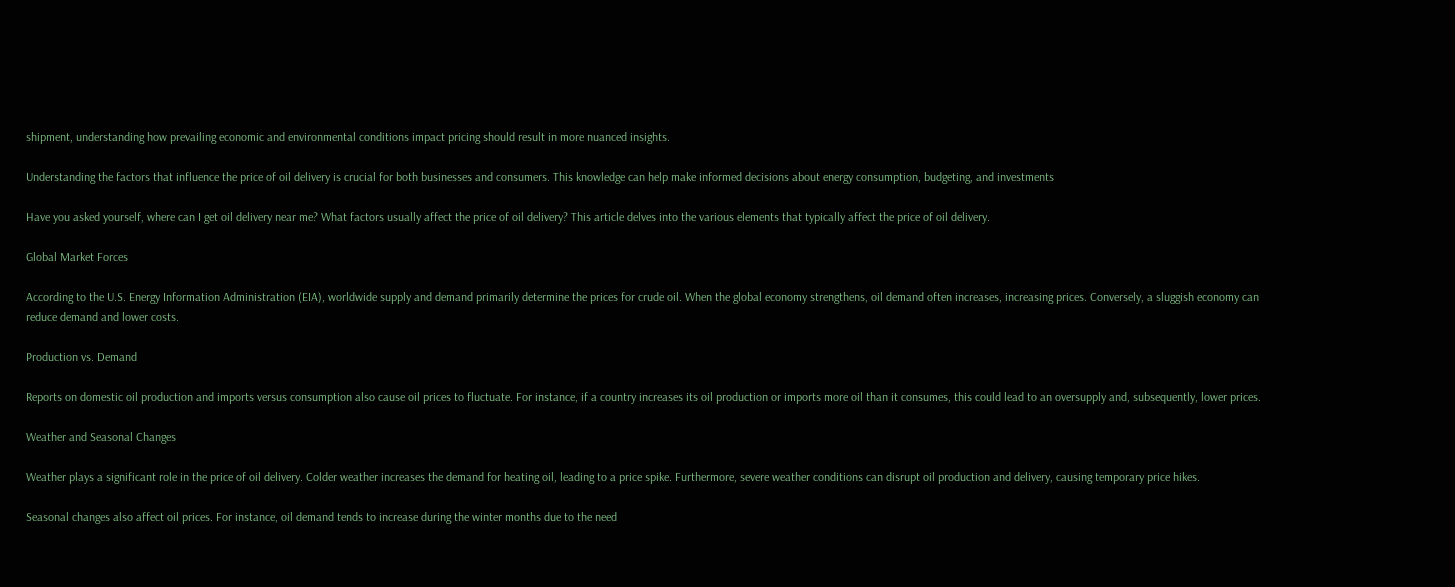shipment, understanding how prevailing economic and environmental conditions impact pricing should result in more nuanced insights.

Understanding the factors that influence the price of oil delivery is crucial for both businesses and consumers. This knowledge can help make informed decisions about energy consumption, budgeting, and investments

Have you asked yourself, where can I get oil delivery near me? What factors usually affect the price of oil delivery? This article delves into the various elements that typically affect the price of oil delivery.

Global Market Forces

According to the U.S. Energy Information Administration (EIA), worldwide supply and demand primarily determine the prices for crude oil. When the global economy strengthens, oil demand often increases, increasing prices. Conversely, a sluggish economy can reduce demand and lower costs.

Production vs. Demand

Reports on domestic oil production and imports versus consumption also cause oil prices to fluctuate. For instance, if a country increases its oil production or imports more oil than it consumes, this could lead to an oversupply and, subsequently, lower prices.

Weather and Seasonal Changes

Weather plays a significant role in the price of oil delivery. Colder weather increases the demand for heating oil, leading to a price spike. Furthermore, severe weather conditions can disrupt oil production and delivery, causing temporary price hikes.

Seasonal changes also affect oil prices. For instance, oil demand tends to increase during the winter months due to the need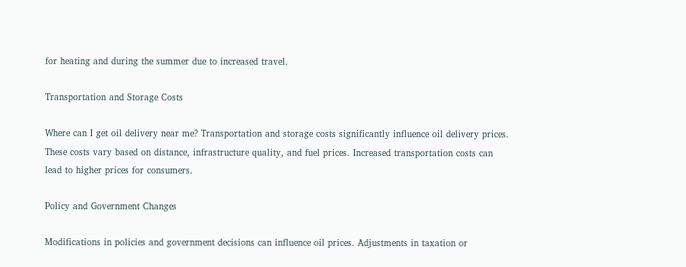for heating and during the summer due to increased travel.

Transportation and Storage Costs

Where can I get oil delivery near me? Transportation and storage costs significantly influence oil delivery prices. These costs vary based on distance, infrastructure quality, and fuel prices. Increased transportation costs can lead to higher prices for consumers.

Policy and Government Changes

Modifications in policies and government decisions can influence oil prices. Adjustments in taxation or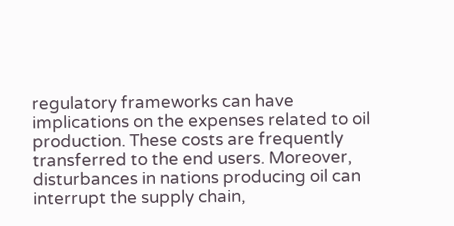regulatory frameworks can have implications on the expenses related to oil production. These costs are frequently transferred to the end users. Moreover, disturbances in nations producing oil can interrupt the supply chain,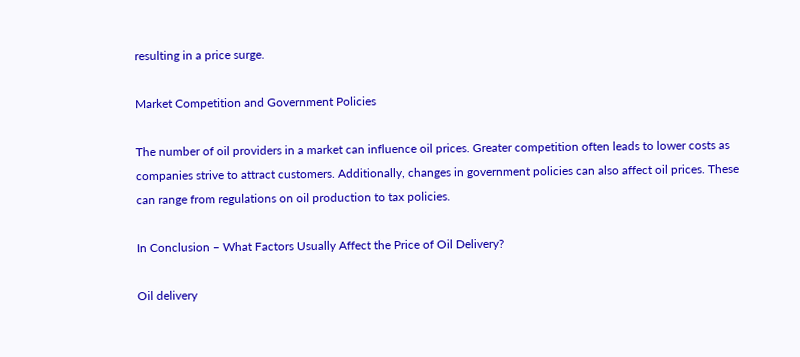resulting in a price surge.

Market Competition and Government Policies

The number of oil providers in a market can influence oil prices. Greater competition often leads to lower costs as companies strive to attract customers. Additionally, changes in government policies can also affect oil prices. These can range from regulations on oil production to tax policies.

In Conclusion – What Factors Usually Affect the Price of Oil Delivery?

Oil delivery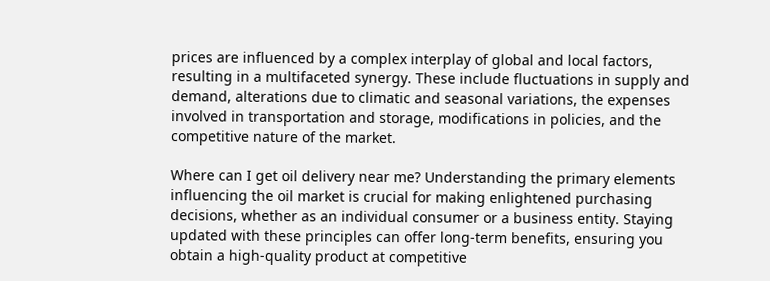prices are influenced by a complex interplay of global and local factors, resulting in a multifaceted synergy. These include fluctuations in supply and demand, alterations due to climatic and seasonal variations, the expenses involved in transportation and storage, modifications in policies, and the competitive nature of the market.

Where can I get oil delivery near me? Understanding the primary elements influencing the oil market is crucial for making enlightened purchasing decisions, whether as an individual consumer or a business entity. Staying updated with these principles can offer long-term benefits, ensuring you obtain a high-quality product at competitive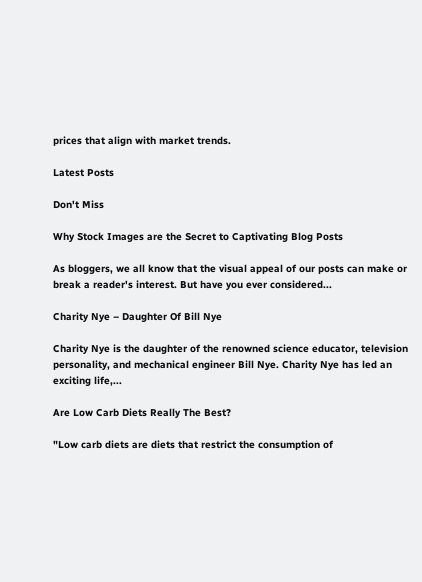prices that align with market trends.

Latest Posts

Don't Miss

Why Stock Images are the Secret to Captivating Blog Posts

As bloggers, we all know that the visual appeal of our posts can make or break a reader's interest. But have you ever considered...

Charity Nye – Daughter Of Bill Nye

Charity Nye is the daughter of the renowned science educator, television personality, and mechanical engineer Bill Nye. Charity Nye has led an exciting life,...

Are Low Carb Diets Really The Best?

"Low carb diets are diets that restrict the consumption of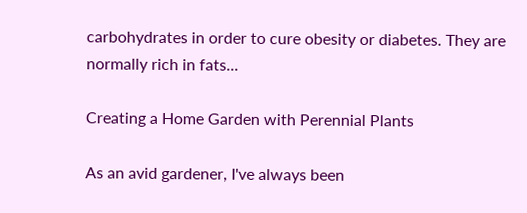carbohydrates in order to cure obesity or diabetes. They are normally rich in fats...

Creating a Home Garden with Perennial Plants

As an avid gardener, I've always been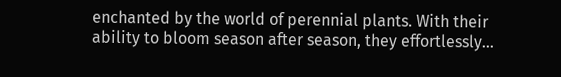enchanted by the world of perennial plants. With their ability to bloom season after season, they effortlessly...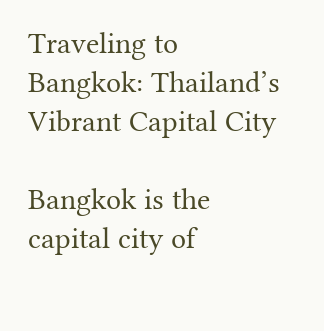Traveling to Bangkok: Thailand’s Vibrant Capital City

Bangkok is the capital city of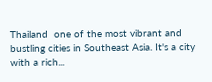Thailand  one of the most vibrant and bustling cities in Southeast Asia. It's a city with a rich...